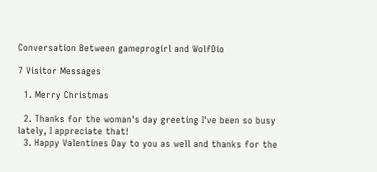Conversation Between gameprogirl and WolfDio

7 Visitor Messages

  1. Merry Christmas

  2. Thanks for the woman's day greeting I've been so busy lately, I appreciate that!
  3. Happy Valentines Day to you as well and thanks for the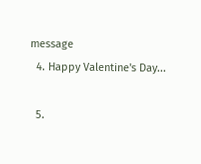message
  4. Happy Valentine's Day...

  5.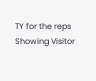TY for the reps
Showing Visitor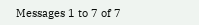Messages 1 to 7 of 7